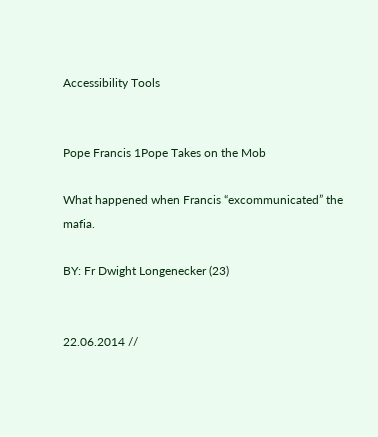Accessibility Tools


Pope Francis 1Pope Takes on the Mob

What happened when Francis “excommunicated” the mafia.

BY: Fr Dwight Longenecker (23)


22.06.2014 //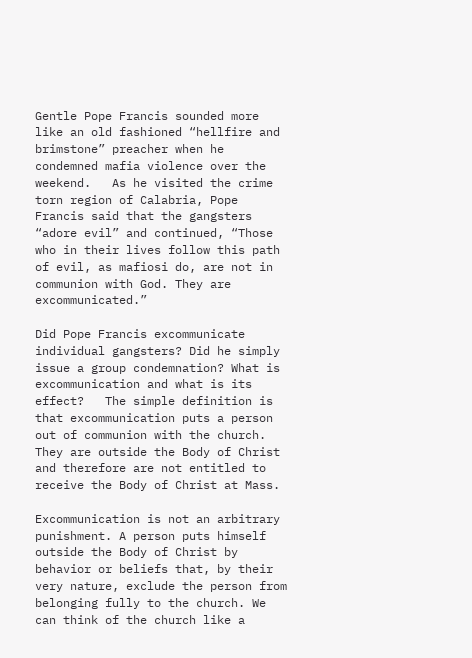Gentle Pope Francis sounded more like an old fashioned “hellfire and brimstone” preacher when he condemned mafia violence over the weekend.   As he visited the crime torn region of Calabria, Pope Francis said that the gangsters “adore evil” and continued, “Those who in their lives follow this path of evil, as mafiosi do, are not in communion with God. They are excommunicated.”

Did Pope Francis excommunicate individual gangsters? Did he simply issue a group condemnation? What is excommunication and what is its effect?   The simple definition is that excommunication puts a person out of communion with the church. They are outside the Body of Christ and therefore are not entitled to receive the Body of Christ at Mass.

Excommunication is not an arbitrary punishment. A person puts himself outside the Body of Christ by behavior or beliefs that, by their very nature, exclude the person from belonging fully to the church. We can think of the church like a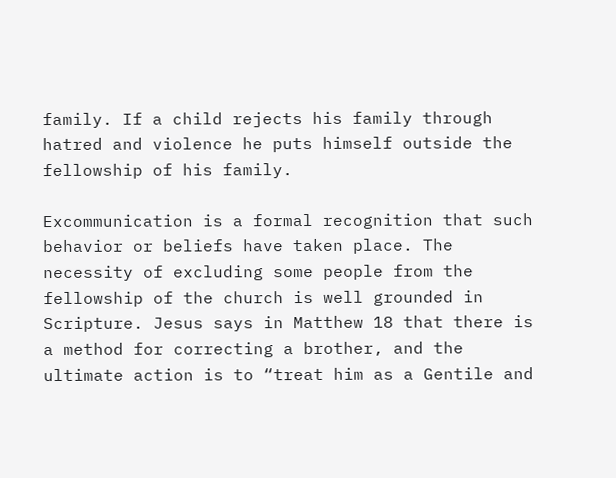family. If a child rejects his family through hatred and violence he puts himself outside the fellowship of his family.

Excommunication is a formal recognition that such behavior or beliefs have taken place. The necessity of excluding some people from the fellowship of the church is well grounded in Scripture. Jesus says in Matthew 18 that there is a method for correcting a brother, and the ultimate action is to “treat him as a Gentile and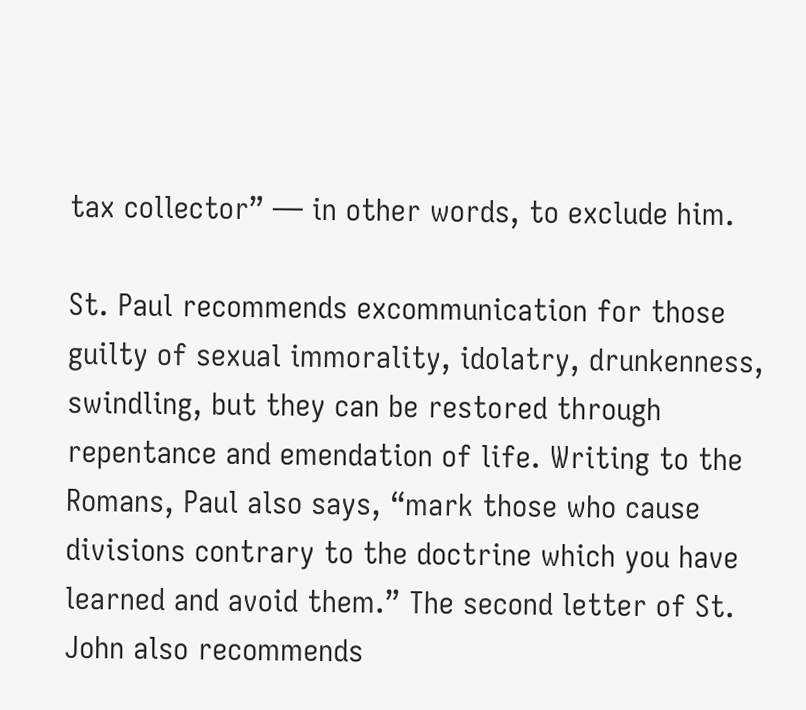tax collector” — in other words, to exclude him.

St. Paul recommends excommunication for those guilty of sexual immorality, idolatry, drunkenness, swindling, but they can be restored through repentance and emendation of life. Writing to the Romans, Paul also says, “mark those who cause divisions contrary to the doctrine which you have learned and avoid them.” The second letter of St. John also recommends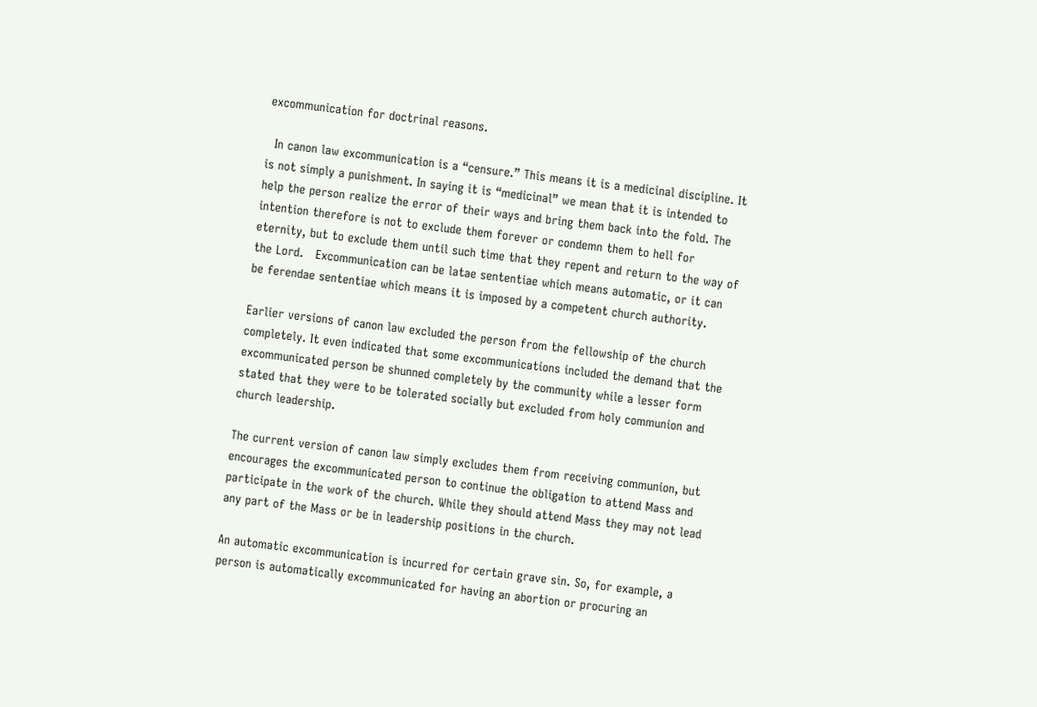excommunication for doctrinal reasons.

  In canon law excommunication is a “censure.” This means it is a medicinal discipline. It is not simply a punishment. In saying it is “medicinal” we mean that it is intended to help the person realize the error of their ways and bring them back into the fold. The intention therefore is not to exclude them forever or condemn them to hell for eternity, but to exclude them until such time that they repent and return to the way of the Lord.   Excommunication can be latae sententiae which means automatic, or it can be ferendae sententiae which means it is imposed by a competent church authority.

Earlier versions of canon law excluded the person from the fellowship of the church completely. It even indicated that some excommunications included the demand that the excommunicated person be shunned completely by the community while a lesser form stated that they were to be tolerated socially but excluded from holy communion and church leadership.

The current version of canon law simply excludes them from receiving communion, but encourages the excommunicated person to continue the obligation to attend Mass and participate in the work of the church. While they should attend Mass they may not lead any part of the Mass or be in leadership positions in the church.

An automatic excommunication is incurred for certain grave sin. So, for example, a person is automatically excommunicated for having an abortion or procuring an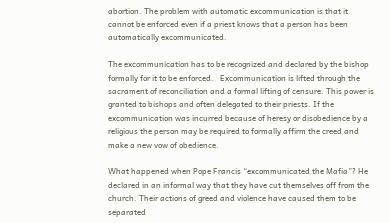abortion. The problem with automatic excommunication is that it cannot be enforced even if a priest knows that a person has been automatically excommunicated.

The excommunication has to be recognized and declared by the bishop formally for it to be enforced.   Excommunication is lifted through the sacrament of reconciliation and a formal lifting of censure. This power is granted to bishops and often delegated to their priests. If the excommunication was incurred because of heresy or disobedience by a religious the person may be required to formally affirm the creed and make a new vow of obedience.

What happened when Pope Francis “excommunicated the Mafia”? He declared in an informal way that they have cut themselves off from the church. Their actions of greed and violence have caused them to be separated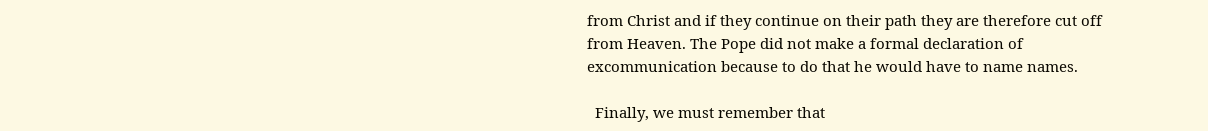from Christ and if they continue on their path they are therefore cut off from Heaven. The Pope did not make a formal declaration of excommunication because to do that he would have to name names.

  Finally, we must remember that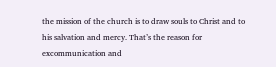the mission of the church is to draw souls to Christ and to his salvation and mercy. That’s the reason for excommunication and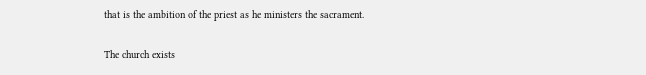that is the ambition of the priest as he ministers the sacrament.

The church exists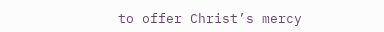to offer Christ’s mercy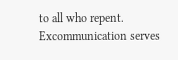to all who repent. Excommunication serves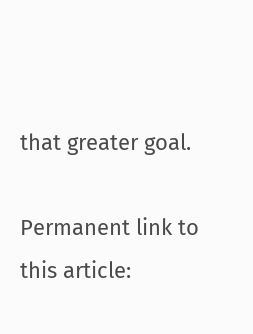that greater goal.

Permanent link to this article: